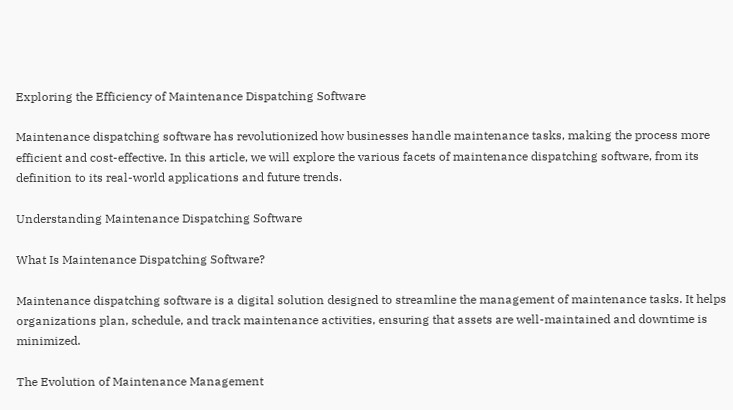Exploring the Efficiency of Maintenance Dispatching Software

Maintenance dispatching software has revolutionized how businesses handle maintenance tasks, making the process more efficient and cost-effective. In this article, we will explore the various facets of maintenance dispatching software, from its definition to its real-world applications and future trends.

Understanding Maintenance Dispatching Software

What Is Maintenance Dispatching Software?

Maintenance dispatching software is a digital solution designed to streamline the management of maintenance tasks. It helps organizations plan, schedule, and track maintenance activities, ensuring that assets are well-maintained and downtime is minimized.

The Evolution of Maintenance Management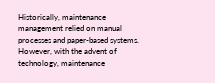Historically, maintenance management relied on manual processes and paper-based systems. However, with the advent of technology, maintenance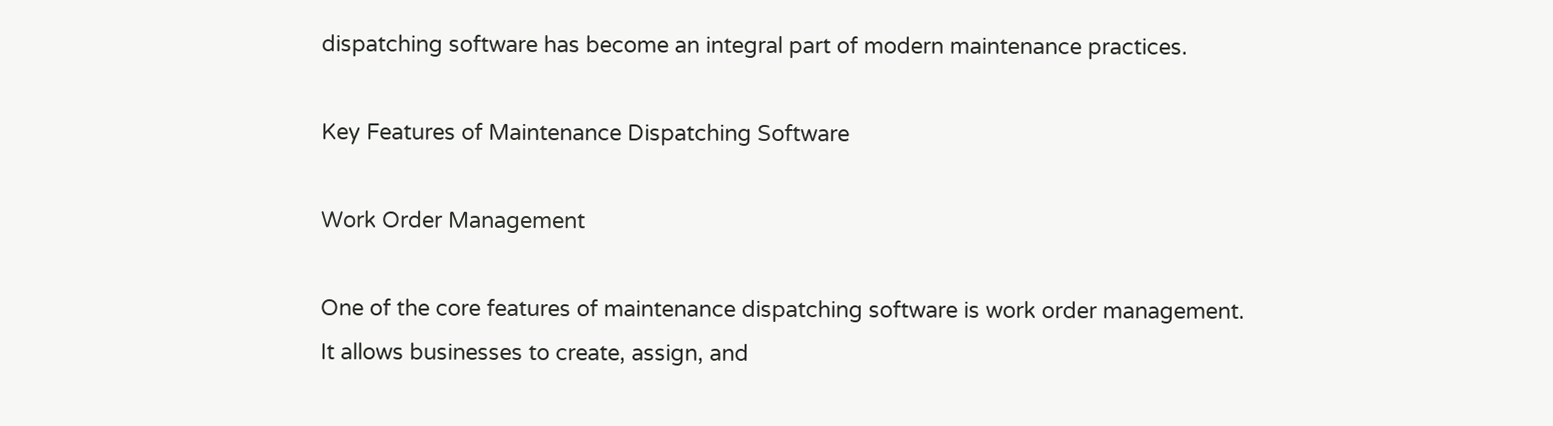dispatching software has become an integral part of modern maintenance practices.

Key Features of Maintenance Dispatching Software

Work Order Management

One of the core features of maintenance dispatching software is work order management. It allows businesses to create, assign, and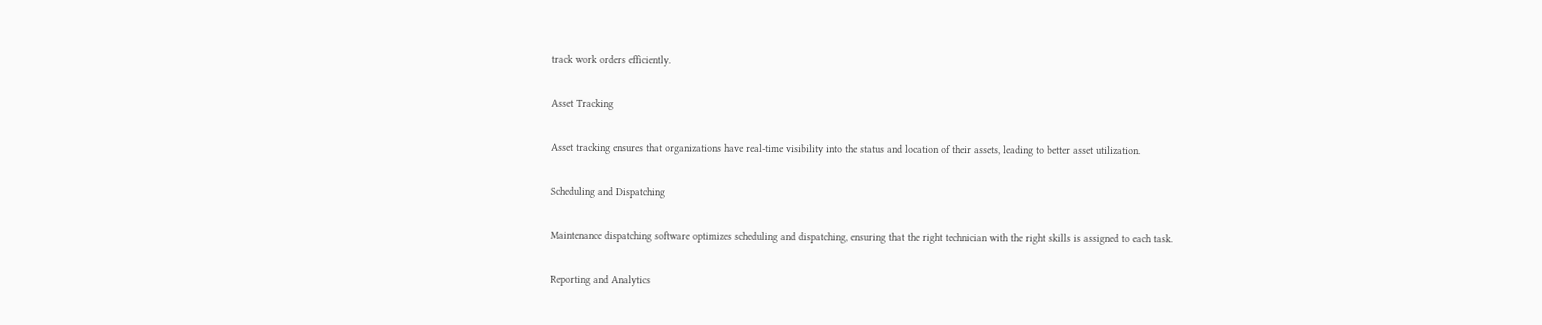track work orders efficiently.

Asset Tracking

Asset tracking ensures that organizations have real-time visibility into the status and location of their assets, leading to better asset utilization.

Scheduling and Dispatching

Maintenance dispatching software optimizes scheduling and dispatching, ensuring that the right technician with the right skills is assigned to each task.

Reporting and Analytics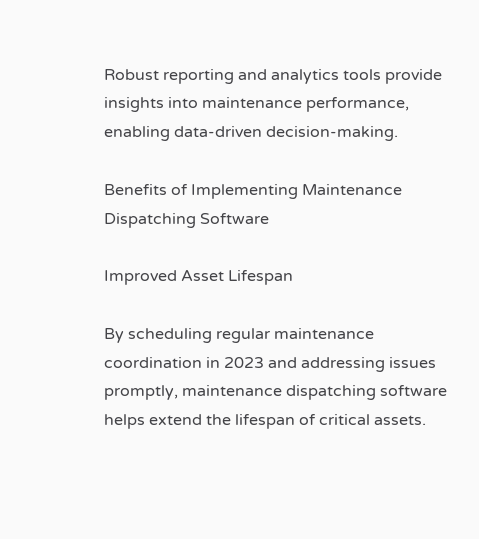Robust reporting and analytics tools provide insights into maintenance performance, enabling data-driven decision-making.

Benefits of Implementing Maintenance Dispatching Software

Improved Asset Lifespan

By scheduling regular maintenance coordination in 2023 and addressing issues promptly, maintenance dispatching software helps extend the lifespan of critical assets.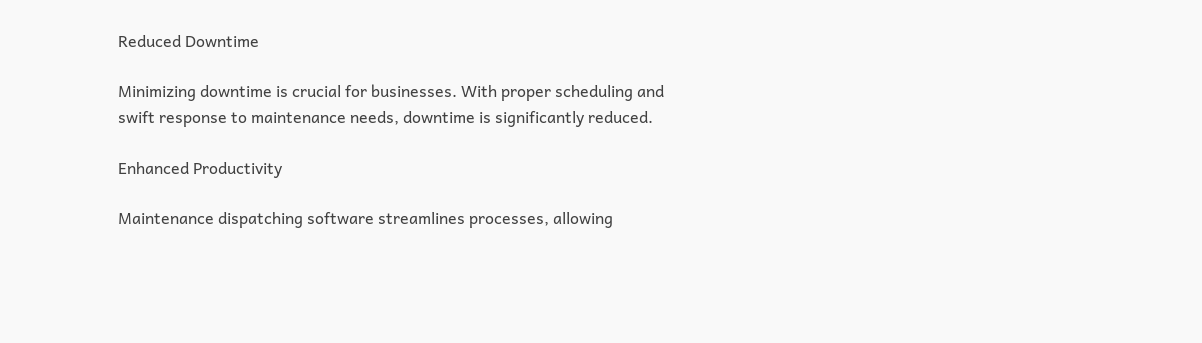Reduced Downtime

Minimizing downtime is crucial for businesses. With proper scheduling and swift response to maintenance needs, downtime is significantly reduced.

Enhanced Productivity

Maintenance dispatching software streamlines processes, allowing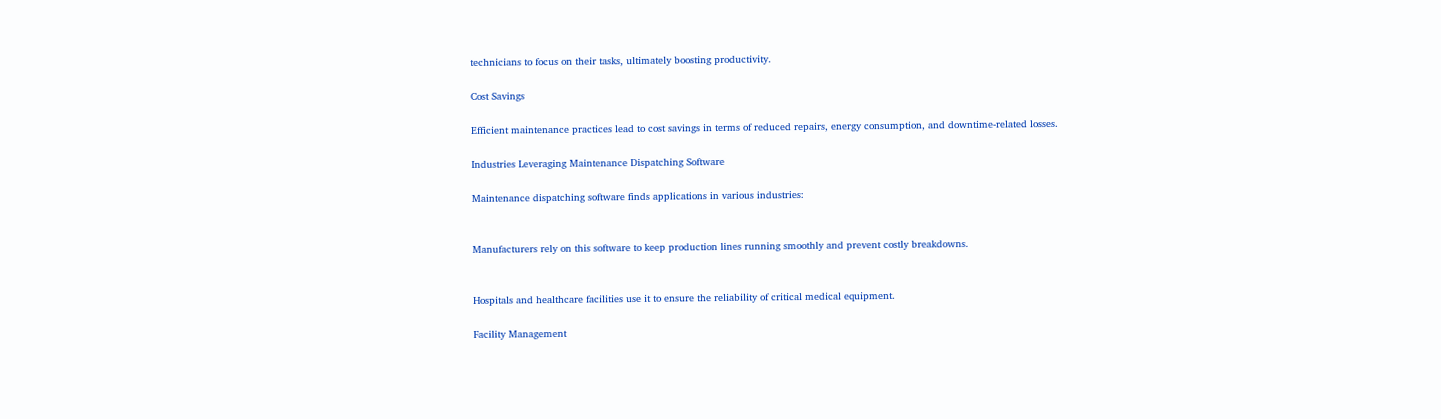technicians to focus on their tasks, ultimately boosting productivity.

Cost Savings

Efficient maintenance practices lead to cost savings in terms of reduced repairs, energy consumption, and downtime-related losses.

Industries Leveraging Maintenance Dispatching Software

Maintenance dispatching software finds applications in various industries:


Manufacturers rely on this software to keep production lines running smoothly and prevent costly breakdowns.


Hospitals and healthcare facilities use it to ensure the reliability of critical medical equipment.

Facility Management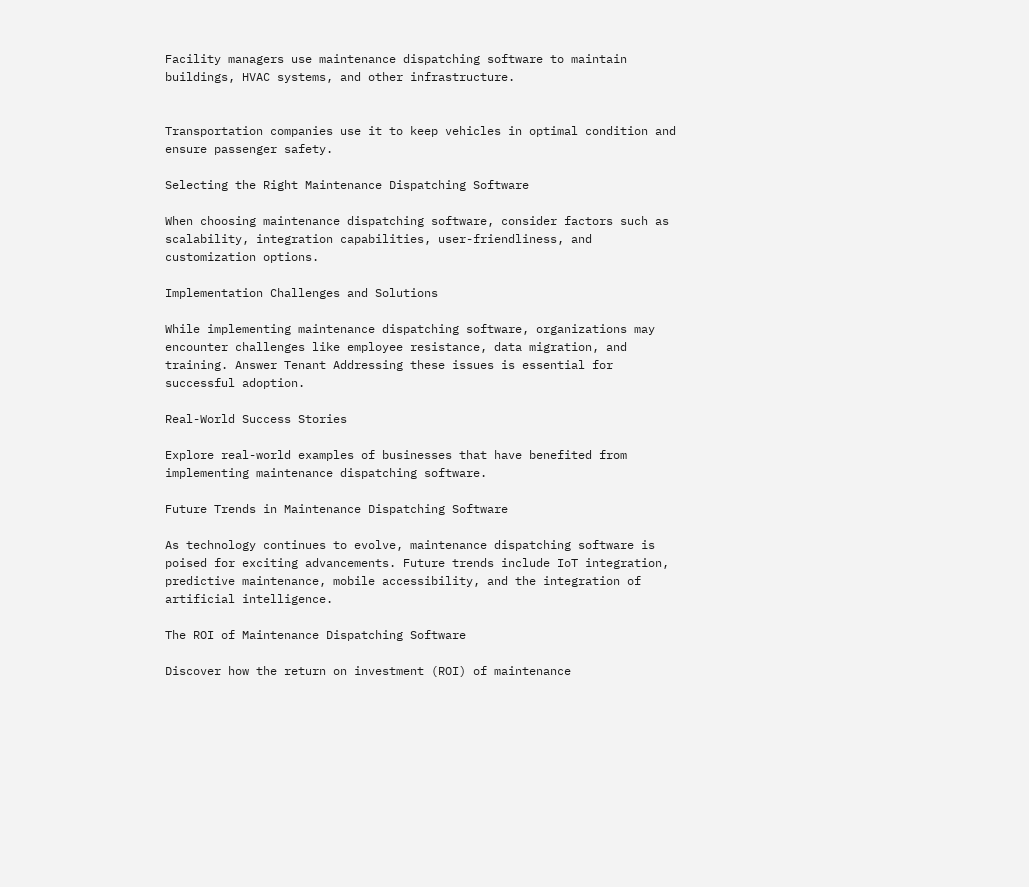Facility managers use maintenance dispatching software to maintain buildings, HVAC systems, and other infrastructure.


Transportation companies use it to keep vehicles in optimal condition and ensure passenger safety.

Selecting the Right Maintenance Dispatching Software

When choosing maintenance dispatching software, consider factors such as scalability, integration capabilities, user-friendliness, and customization options.

Implementation Challenges and Solutions

While implementing maintenance dispatching software, organizations may encounter challenges like employee resistance, data migration, and training. Answer Tenant Addressing these issues is essential for successful adoption.

Real-World Success Stories

Explore real-world examples of businesses that have benefited from implementing maintenance dispatching software.

Future Trends in Maintenance Dispatching Software

As technology continues to evolve, maintenance dispatching software is poised for exciting advancements. Future trends include IoT integration, predictive maintenance, mobile accessibility, and the integration of artificial intelligence.

The ROI of Maintenance Dispatching Software

Discover how the return on investment (ROI) of maintenance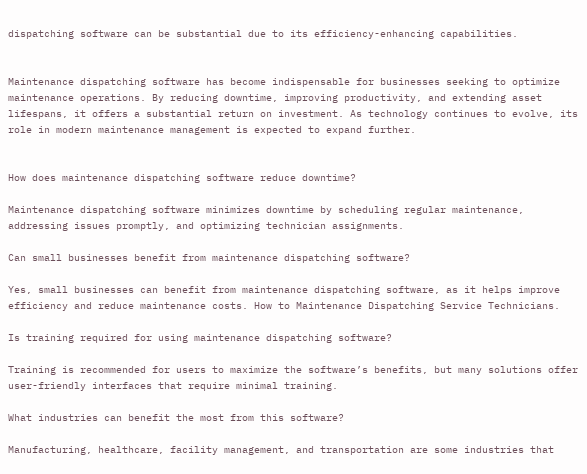dispatching software can be substantial due to its efficiency-enhancing capabilities.


Maintenance dispatching software has become indispensable for businesses seeking to optimize maintenance operations. By reducing downtime, improving productivity, and extending asset lifespans, it offers a substantial return on investment. As technology continues to evolve, its role in modern maintenance management is expected to expand further.


How does maintenance dispatching software reduce downtime?

Maintenance dispatching software minimizes downtime by scheduling regular maintenance, addressing issues promptly, and optimizing technician assignments.

Can small businesses benefit from maintenance dispatching software?

Yes, small businesses can benefit from maintenance dispatching software, as it helps improve efficiency and reduce maintenance costs. How to Maintenance Dispatching Service Technicians.

Is training required for using maintenance dispatching software?

Training is recommended for users to maximize the software’s benefits, but many solutions offer user-friendly interfaces that require minimal training.

What industries can benefit the most from this software?

Manufacturing, healthcare, facility management, and transportation are some industries that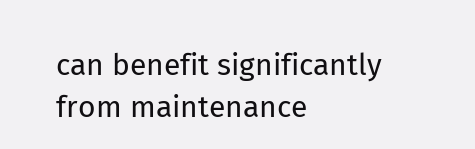can benefit significantly from maintenance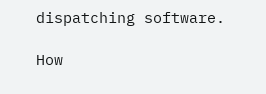dispatching software.

How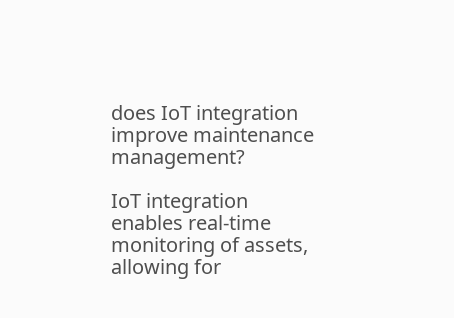does IoT integration improve maintenance management?

IoT integration enables real-time monitoring of assets, allowing for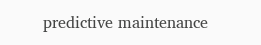predictive maintenance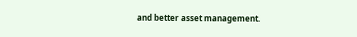and better asset management.